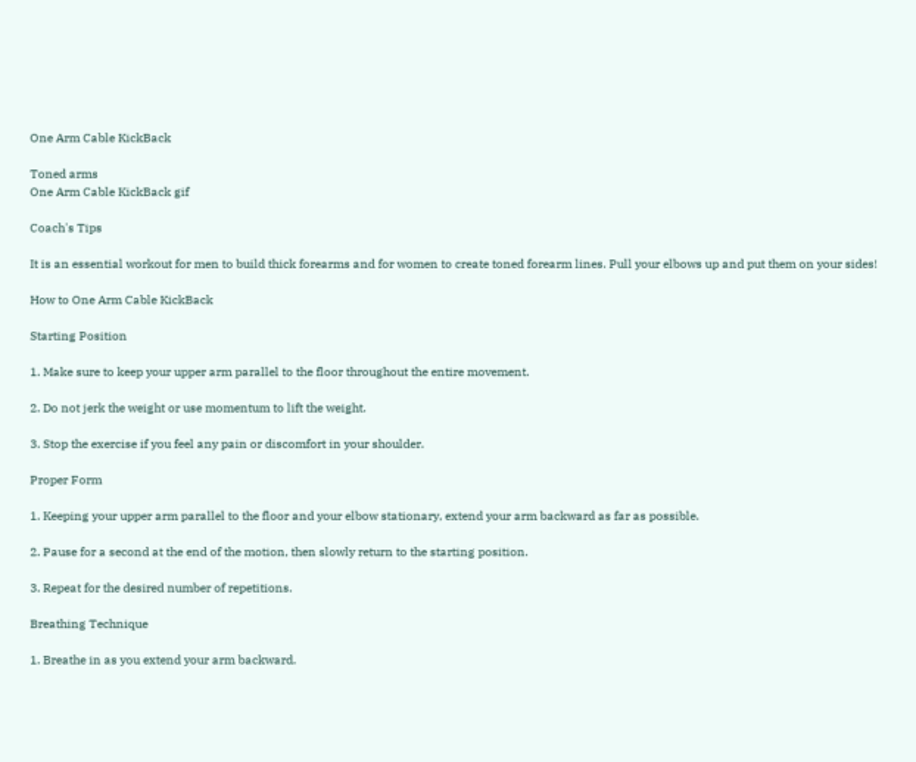One Arm Cable KickBack

Toned arms
One Arm Cable KickBack gif

Coach's Tips

It is an essential workout for men to build thick forearms and for women to create toned forearm lines. Pull your elbows up and put them on your sides!

How to One Arm Cable KickBack

Starting Position

1. Make sure to keep your upper arm parallel to the floor throughout the entire movement.

2. Do not jerk the weight or use momentum to lift the weight.

3. Stop the exercise if you feel any pain or discomfort in your shoulder.

Proper Form

1. Keeping your upper arm parallel to the floor and your elbow stationary, extend your arm backward as far as possible.

2. Pause for a second at the end of the motion, then slowly return to the starting position.

3. Repeat for the desired number of repetitions.

Breathing Technique

1. Breathe in as you extend your arm backward.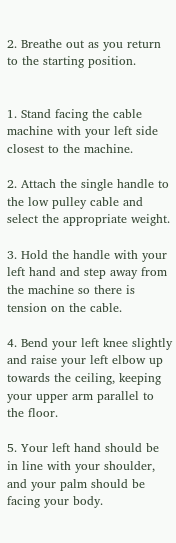2. Breathe out as you return to the starting position.


1. Stand facing the cable machine with your left side closest to the machine.

2. Attach the single handle to the low pulley cable and select the appropriate weight.

3. Hold the handle with your left hand and step away from the machine so there is tension on the cable.

4. Bend your left knee slightly and raise your left elbow up towards the ceiling, keeping your upper arm parallel to the floor.

5. Your left hand should be in line with your shoulder, and your palm should be facing your body.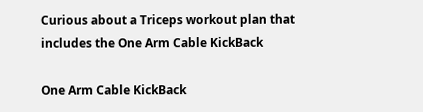Curious about a Triceps workout plan that includes the One Arm Cable KickBack

One Arm Cable KickBack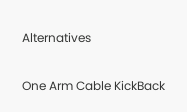Alternatives

One Arm Cable KickBack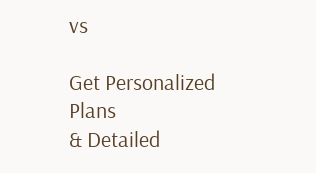vs

Get Personalized Plans
& Detailed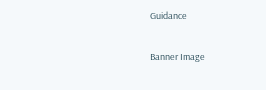Guidance

Banner Image